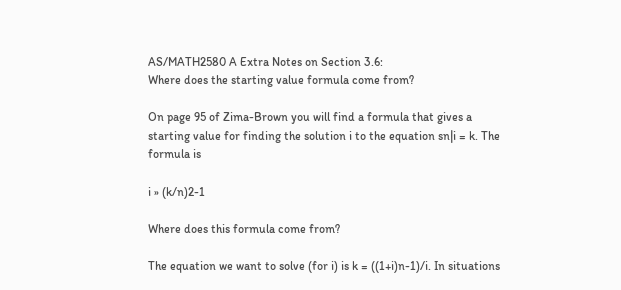AS/MATH2580 A Extra Notes on Section 3.6:
Where does the starting value formula come from?

On page 95 of Zima-Brown you will find a formula that gives a starting value for finding the solution i to the equation sn|i = k. The formula is

i » (k/n)2-1

Where does this formula come from?

The equation we want to solve (for i) is k = ((1+i)n-1)/i. In situations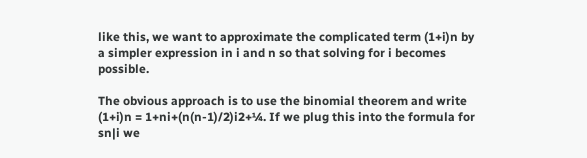like this, we want to approximate the complicated term (1+i)n by a simpler expression in i and n so that solving for i becomes possible.

The obvious approach is to use the binomial theorem and write (1+i)n = 1+ni+(n(n-1)/2)i2+¼. If we plug this into the formula for sn|i we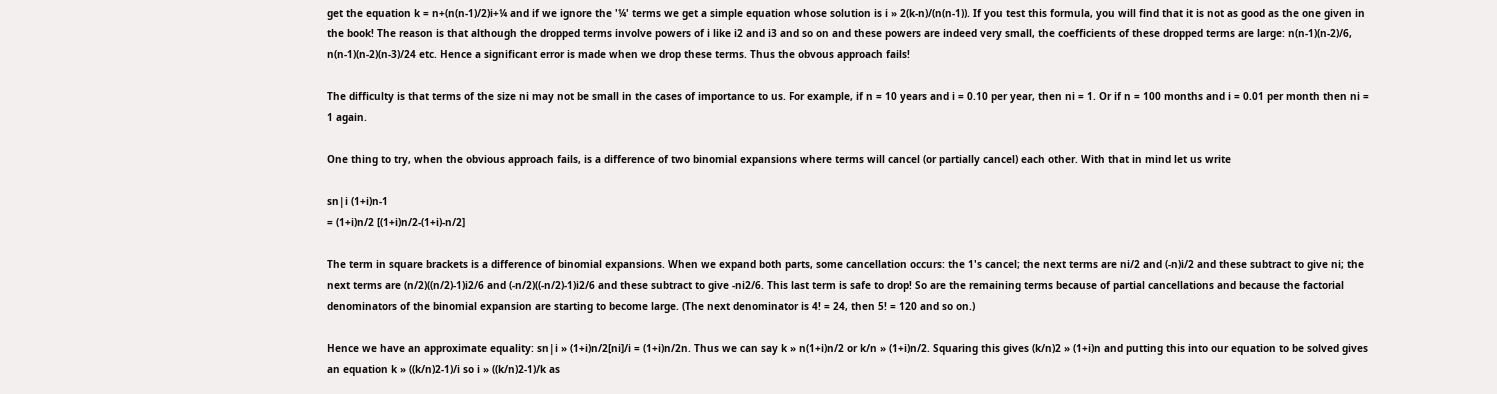get the equation k = n+(n(n-1)/2)i+¼ and if we ignore the '¼' terms we get a simple equation whose solution is i » 2(k-n)/(n(n-1)). If you test this formula, you will find that it is not as good as the one given in the book! The reason is that although the dropped terms involve powers of i like i2 and i3 and so on and these powers are indeed very small, the coefficients of these dropped terms are large: n(n-1)(n-2)/6, n(n-1)(n-2)(n-3)/24 etc. Hence a significant error is made when we drop these terms. Thus the obvous approach fails!

The difficulty is that terms of the size ni may not be small in the cases of importance to us. For example, if n = 10 years and i = 0.10 per year, then ni = 1. Or if n = 100 months and i = 0.01 per month then ni = 1 again.

One thing to try, when the obvious approach fails, is a difference of two binomial expansions where terms will cancel (or partially cancel) each other. With that in mind let us write

sn|i (1+i)n-1
= (1+i)n/2 [(1+i)n/2-(1+i)-n/2]

The term in square brackets is a difference of binomial expansions. When we expand both parts, some cancellation occurs: the 1's cancel; the next terms are ni/2 and (-n)i/2 and these subtract to give ni; the next terms are (n/2)((n/2)-1)i2/6 and (-n/2)((-n/2)-1)i2/6 and these subtract to give -ni2/6. This last term is safe to drop! So are the remaining terms because of partial cancellations and because the factorial denominators of the binomial expansion are starting to become large. (The next denominator is 4! = 24, then 5! = 120 and so on.)

Hence we have an approximate equality: sn|i » (1+i)n/2[ni]/i = (1+i)n/2n. Thus we can say k » n(1+i)n/2 or k/n » (1+i)n/2. Squaring this gives (k/n)2 » (1+i)n and putting this into our equation to be solved gives an equation k » ((k/n)2-1)/i so i » ((k/n)2-1)/k as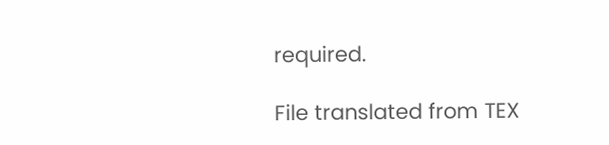required.

File translated from TEX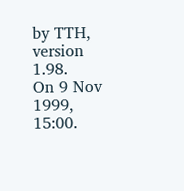by TTH, version 1.98.
On 9 Nov 1999, 15:00.